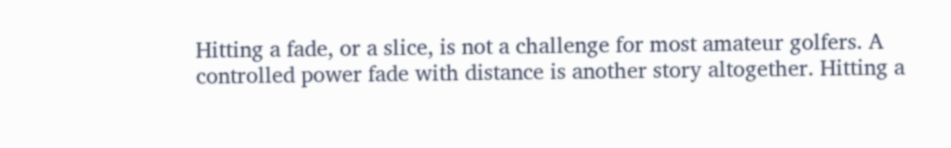Hitting a fade, or a slice, is not a challenge for most amateur golfers. A controlled power fade with distance is another story altogether. Hitting a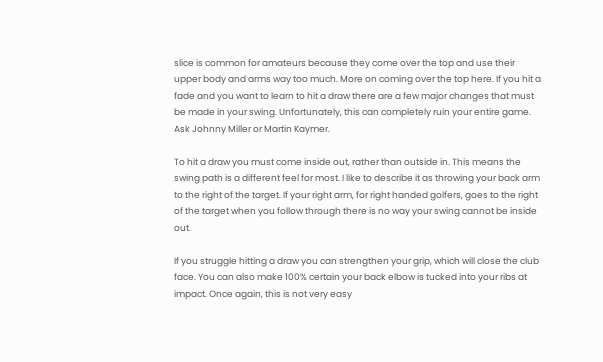slice is common for amateurs because they come over the top and use their upper body and arms way too much. More on coming over the top here. If you hit a fade and you want to learn to hit a draw there are a few major changes that must be made in your swing. Unfortunately, this can completely ruin your entire game. Ask Johnny Miller or Martin Kaymer.

To hit a draw you must come inside out, rather than outside in. This means the swing path is a different feel for most. I like to describe it as throwing your back arm to the right of the target. If your right arm, for right handed golfers, goes to the right of the target when you follow through there is no way your swing cannot be inside out.

If you struggle hitting a draw you can strengthen your grip, which will close the club face. You can also make 100% certain your back elbow is tucked into your ribs at impact. Once again, this is not very easy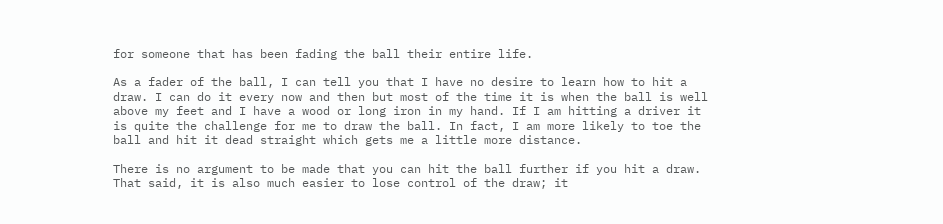for someone that has been fading the ball their entire life.

As a fader of the ball, I can tell you that I have no desire to learn how to hit a draw. I can do it every now and then but most of the time it is when the ball is well above my feet and I have a wood or long iron in my hand. If I am hitting a driver it is quite the challenge for me to draw the ball. In fact, I am more likely to toe the ball and hit it dead straight which gets me a little more distance.

There is no argument to be made that you can hit the ball further if you hit a draw. That said, it is also much easier to lose control of the draw; it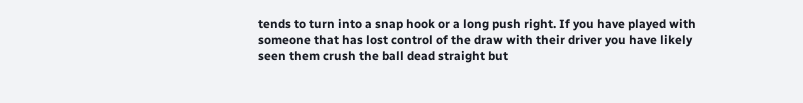tends to turn into a snap hook or a long push right. If you have played with someone that has lost control of the draw with their driver you have likely seen them crush the ball dead straight but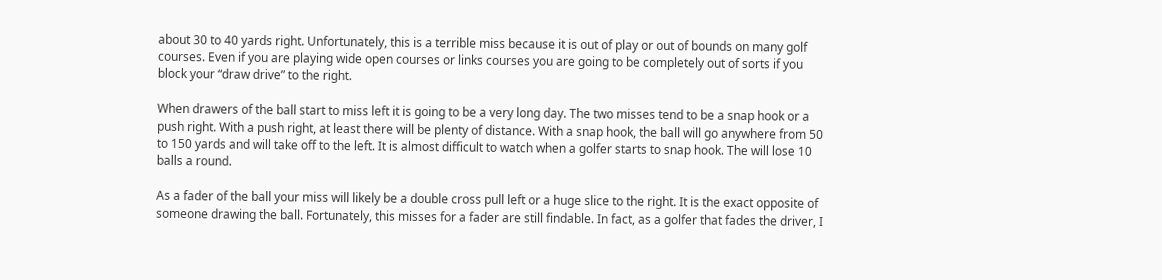about 30 to 40 yards right. Unfortunately, this is a terrible miss because it is out of play or out of bounds on many golf courses. Even if you are playing wide open courses or links courses you are going to be completely out of sorts if you block your “draw drive” to the right.

When drawers of the ball start to miss left it is going to be a very long day. The two misses tend to be a snap hook or a push right. With a push right, at least there will be plenty of distance. With a snap hook, the ball will go anywhere from 50 to 150 yards and will take off to the left. It is almost difficult to watch when a golfer starts to snap hook. The will lose 10 balls a round.

As a fader of the ball your miss will likely be a double cross pull left or a huge slice to the right. It is the exact opposite of someone drawing the ball. Fortunately, this misses for a fader are still findable. In fact, as a golfer that fades the driver, I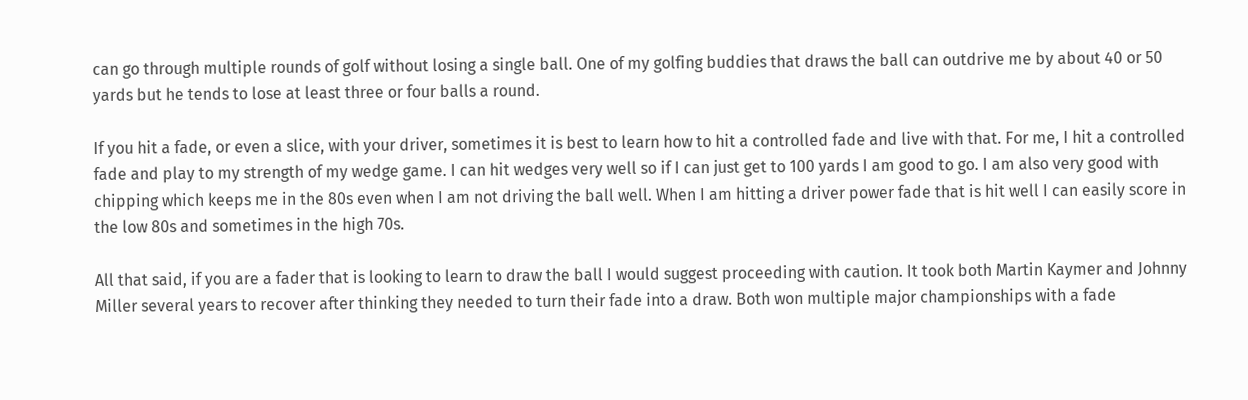can go through multiple rounds of golf without losing a single ball. One of my golfing buddies that draws the ball can outdrive me by about 40 or 50 yards but he tends to lose at least three or four balls a round.

If you hit a fade, or even a slice, with your driver, sometimes it is best to learn how to hit a controlled fade and live with that. For me, I hit a controlled fade and play to my strength of my wedge game. I can hit wedges very well so if I can just get to 100 yards I am good to go. I am also very good with chipping which keeps me in the 80s even when I am not driving the ball well. When I am hitting a driver power fade that is hit well I can easily score in the low 80s and sometimes in the high 70s.

All that said, if you are a fader that is looking to learn to draw the ball I would suggest proceeding with caution. It took both Martin Kaymer and Johnny Miller several years to recover after thinking they needed to turn their fade into a draw. Both won multiple major championships with a fade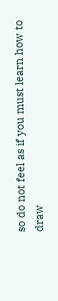so do not feel as if you must learn how to draw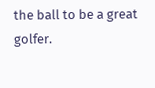the ball to be a great golfer.